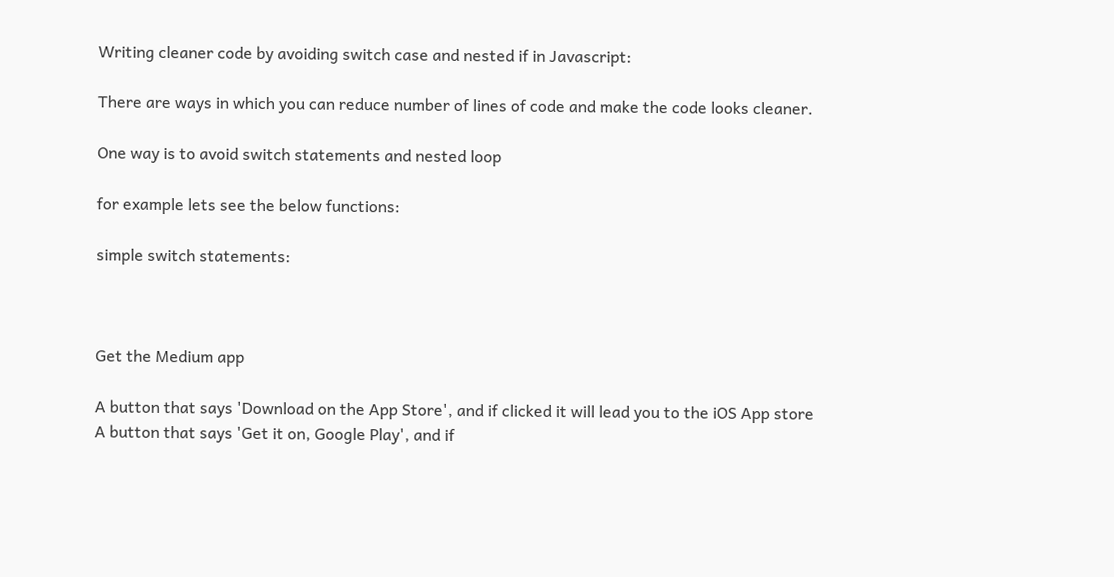Writing cleaner code by avoiding switch case and nested if in Javascript:

There are ways in which you can reduce number of lines of code and make the code looks cleaner.

One way is to avoid switch statements and nested loop

for example lets see the below functions:

simple switch statements:



Get the Medium app

A button that says 'Download on the App Store', and if clicked it will lead you to the iOS App store
A button that says 'Get it on, Google Play', and if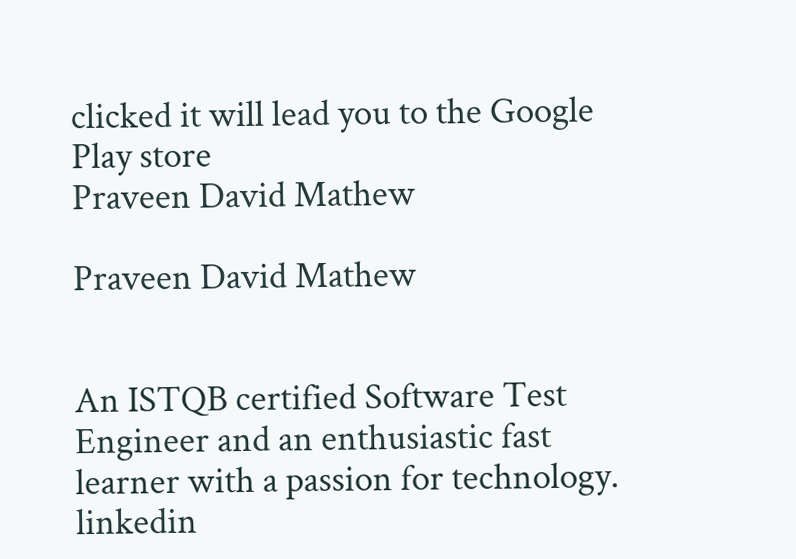clicked it will lead you to the Google Play store
Praveen David Mathew

Praveen David Mathew


An ISTQB certified Software Test Engineer and an enthusiastic fast learner with a passion for technology. linkedin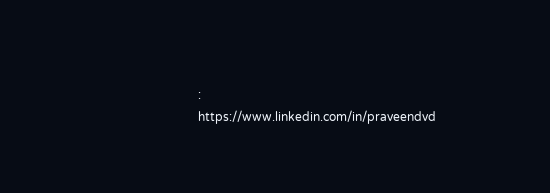: https://www.linkedin.com/in/praveendvd